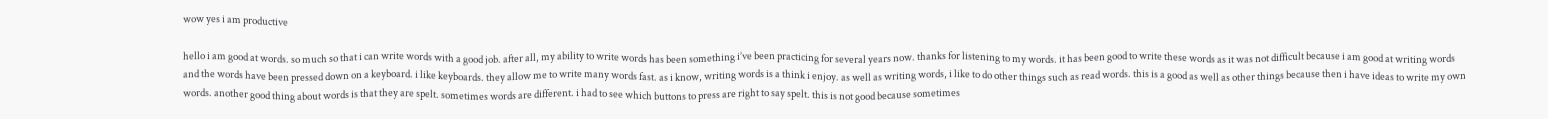wow yes i am productive

hello i am good at words. so much so that i can write words with a good job. after all, my ability to write words has been something i’ve been practicing for several years now. thanks for listening to my words. it has been good to write these words as it was not difficult because i am good at writing words and the words have been pressed down on a keyboard. i like keyboards. they allow me to write many words fast. as i know, writing words is a think i enjoy. as well as writing words, i like to do other things such as read words. this is a good as well as other things because then i have ideas to write my own words. another good thing about words is that they are spelt. sometimes words are different. i had to see which buttons to press are right to say spelt. this is not good because sometimes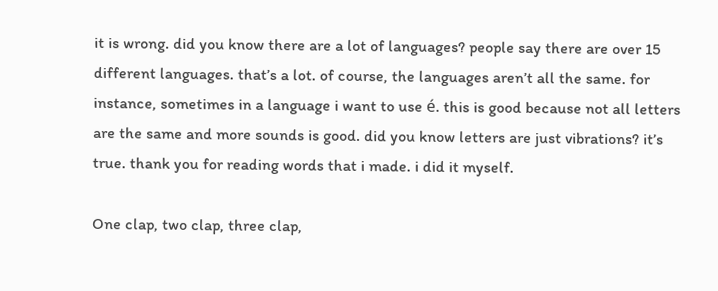it is wrong. did you know there are a lot of languages? people say there are over 15 different languages. that’s a lot. of course, the languages aren’t all the same. for instance, sometimes in a language i want to use é. this is good because not all letters are the same and more sounds is good. did you know letters are just vibrations? it’s true. thank you for reading words that i made. i did it myself.

One clap, two clap, three clap,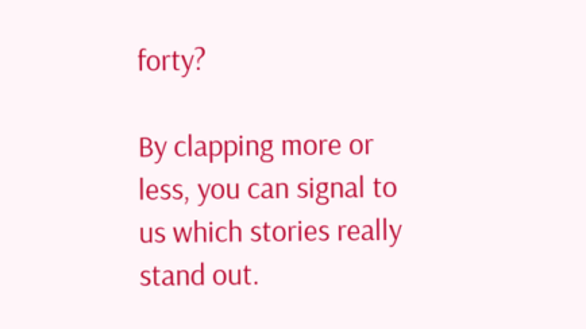forty?

By clapping more or less, you can signal to us which stories really stand out.